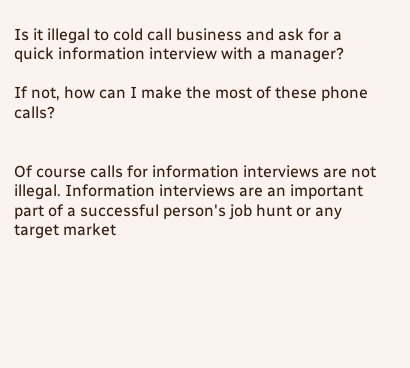Is it illegal to cold call business and ask for a quick information interview with a manager?

If not, how can I make the most of these phone calls?


Of course calls for information interviews are not illegal. Information interviews are an important part of a successful person's job hunt or any target market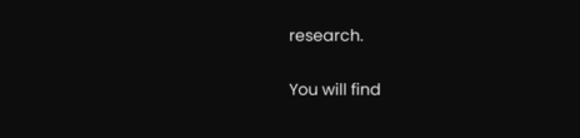research.

You will find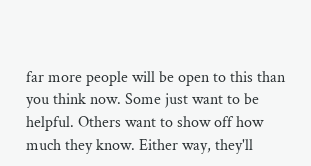far more people will be open to this than you think now. Some just want to be helpful. Others want to show off how much they know. Either way, they'll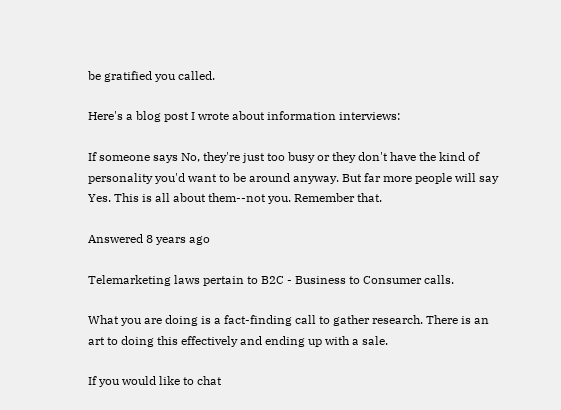be gratified you called.

Here's a blog post I wrote about information interviews:

If someone says No, they're just too busy or they don't have the kind of personality you'd want to be around anyway. But far more people will say Yes. This is all about them--not you. Remember that.

Answered 8 years ago

Telemarketing laws pertain to B2C - Business to Consumer calls.

What you are doing is a fact-finding call to gather research. There is an art to doing this effectively and ending up with a sale.

If you would like to chat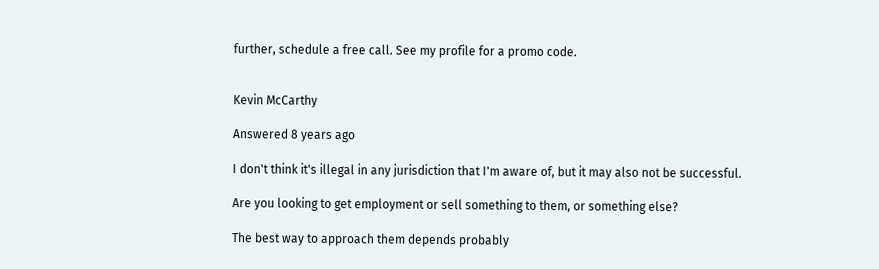further, schedule a free call. See my profile for a promo code.


Kevin McCarthy

Answered 8 years ago

I don't think it's illegal in any jurisdiction that I'm aware of, but it may also not be successful.

Are you looking to get employment or sell something to them, or something else?

The best way to approach them depends probably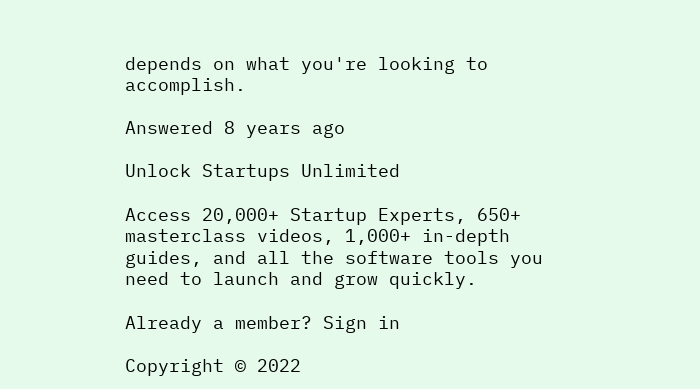depends on what you're looking to accomplish.

Answered 8 years ago

Unlock Startups Unlimited

Access 20,000+ Startup Experts, 650+ masterclass videos, 1,000+ in-depth guides, and all the software tools you need to launch and grow quickly.

Already a member? Sign in

Copyright © 2022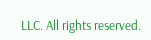LLC. All rights reserved.